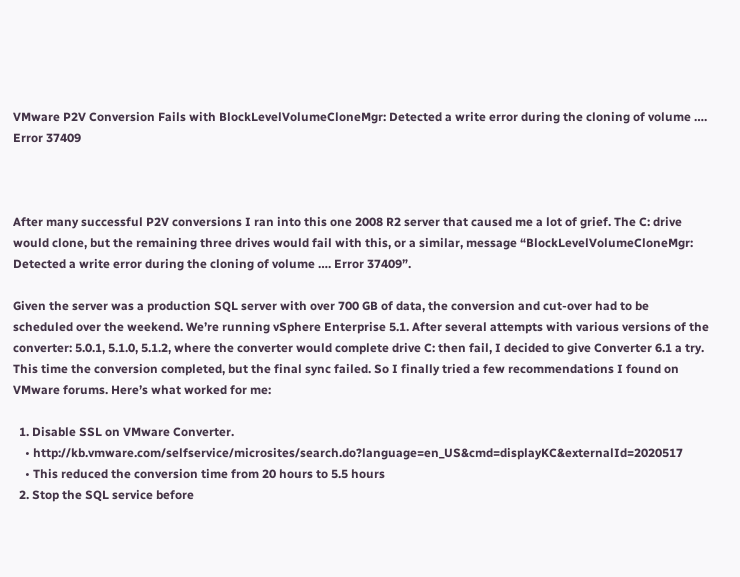VMware P2V Conversion Fails with BlockLevelVolumeCloneMgr: Detected a write error during the cloning of volume …. Error 37409



After many successful P2V conversions I ran into this one 2008 R2 server that caused me a lot of grief. The C: drive would clone, but the remaining three drives would fail with this, or a similar, message “BlockLevelVolumeCloneMgr: Detected a write error during the cloning of volume …. Error 37409”.

Given the server was a production SQL server with over 700 GB of data, the conversion and cut-over had to be scheduled over the weekend. We’re running vSphere Enterprise 5.1. After several attempts with various versions of the converter: 5.0.1, 5.1.0, 5.1.2, where the converter would complete drive C: then fail, I decided to give Converter 6.1 a try. This time the conversion completed, but the final sync failed. So I finally tried a few recommendations I found on VMware forums. Here’s what worked for me:

  1. Disable SSL on VMware Converter.
    • http://kb.vmware.com/selfservice/microsites/search.do?language=en_US&cmd=displayKC&externalId=2020517
    • This reduced the conversion time from 20 hours to 5.5 hours
  2. Stop the SQL service before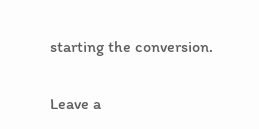starting the conversion.


Leave a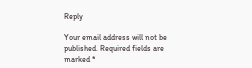Reply

Your email address will not be published. Required fields are marked *